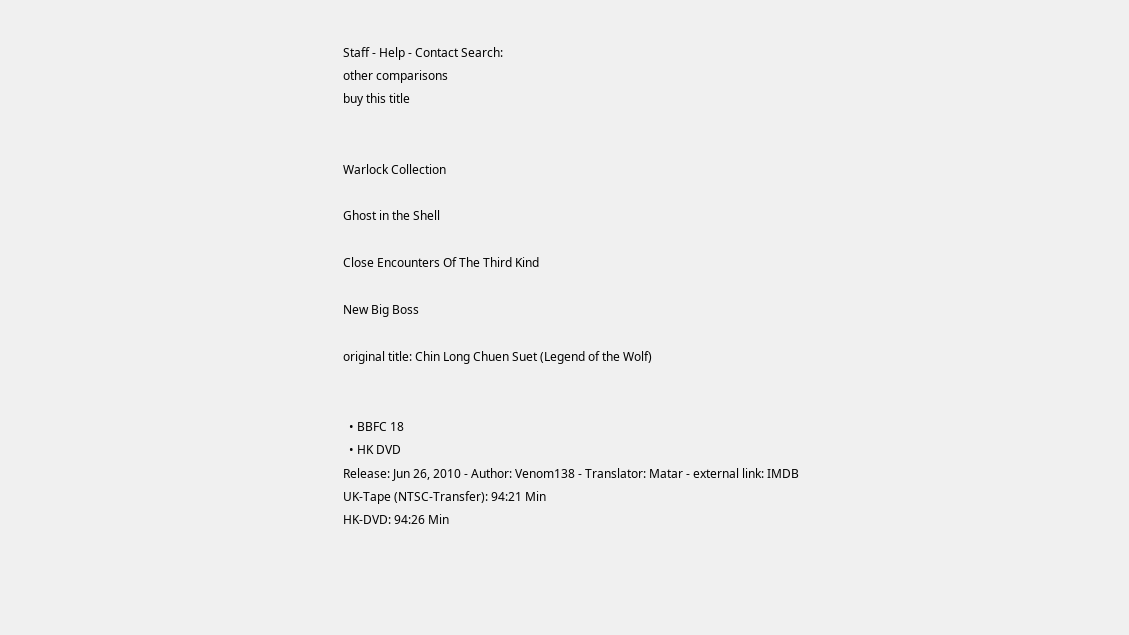Staff - Help - Contact Search:
other comparisons
buy this title


Warlock Collection

Ghost in the Shell

Close Encounters Of The Third Kind

New Big Boss

original title: Chin Long Chuen Suet (Legend of the Wolf)


  • BBFC 18
  • HK DVD
Release: Jun 26, 2010 - Author: Venom138 - Translator: Matar - external link: IMDB
UK-Tape (NTSC-Transfer): 94:21 Min
HK-DVD: 94:26 Min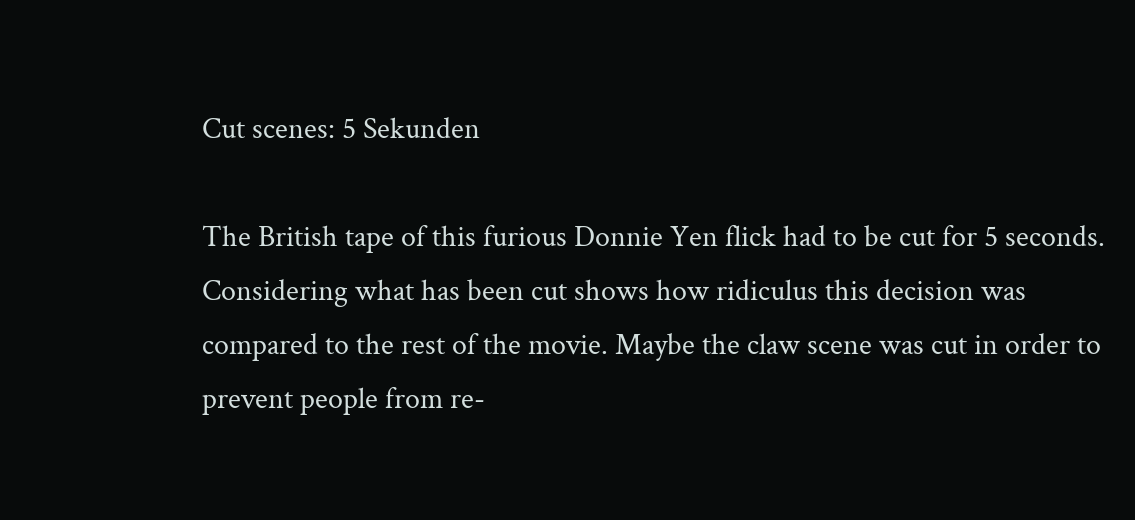Cut scenes: 5 Sekunden

The British tape of this furious Donnie Yen flick had to be cut for 5 seconds. Considering what has been cut shows how ridiculus this decision was compared to the rest of the movie. Maybe the claw scene was cut in order to prevent people from re-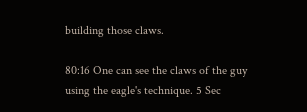building those claws.

80:16 One can see the claws of the guy using the eagle's technique. 5 Sec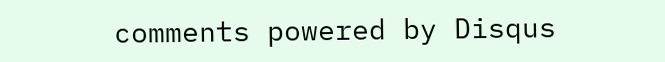comments powered by Disqus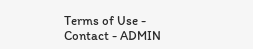Terms of Use - Contact - ADMIN